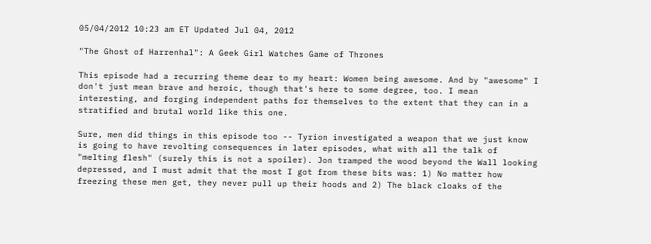05/04/2012 10:23 am ET Updated Jul 04, 2012

"The Ghost of Harrenhal": A Geek Girl Watches Game of Thrones

This episode had a recurring theme dear to my heart: Women being awesome. And by "awesome" I don't just mean brave and heroic, though that's here to some degree, too. I mean interesting, and forging independent paths for themselves to the extent that they can in a stratified and brutal world like this one.

Sure, men did things in this episode too -- Tyrion investigated a weapon that we just know is going to have revolting consequences in later episodes, what with all the talk of "melting flesh" (surely this is not a spoiler). Jon tramped the wood beyond the Wall looking depressed, and I must admit that the most I got from these bits was: 1) No matter how freezing these men get, they never pull up their hoods and 2) The black cloaks of the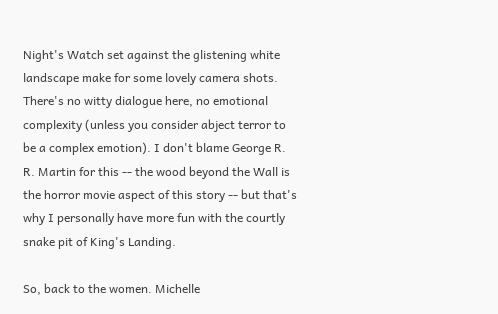Night's Watch set against the glistening white landscape make for some lovely camera shots. There's no witty dialogue here, no emotional complexity (unless you consider abject terror to be a complex emotion). I don't blame George R. R. Martin for this -- the wood beyond the Wall is the horror movie aspect of this story -- but that's why I personally have more fun with the courtly snake pit of King's Landing.

So, back to the women. Michelle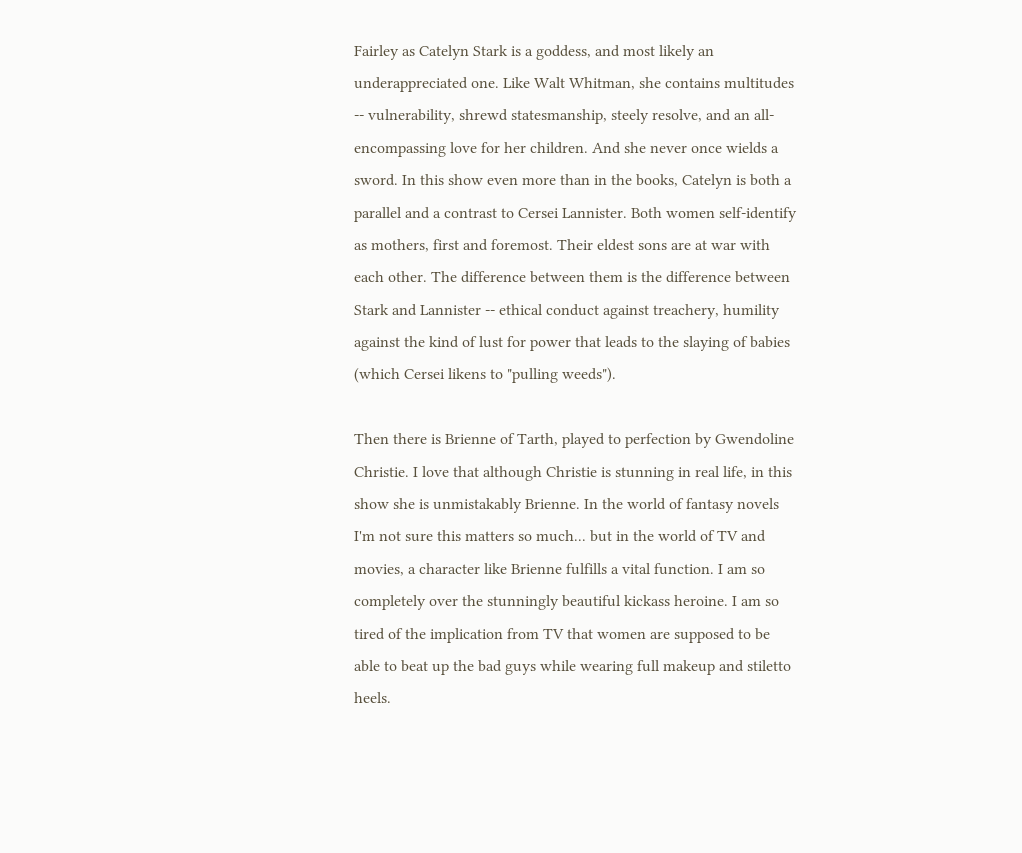Fairley as Catelyn Stark is a goddess, and most likely an underappreciated one. Like Walt Whitman, she contains multitudes -- vulnerability, shrewd statesmanship, steely resolve, and an all-encompassing love for her children. And she never once wields a sword. In this show even more than in the books, Catelyn is both a parallel and a contrast to Cersei Lannister. Both women self-identify as mothers, first and foremost. Their eldest sons are at war with each other. The difference between them is the difference between Stark and Lannister -- ethical conduct against treachery, humility against the kind of lust for power that leads to the slaying of babies (which Cersei likens to "pulling weeds").

Then there is Brienne of Tarth, played to perfection by Gwendoline Christie. I love that although Christie is stunning in real life, in this show she is unmistakably Brienne. In the world of fantasy novels I'm not sure this matters so much... but in the world of TV and movies, a character like Brienne fulfills a vital function. I am so completely over the stunningly beautiful kickass heroine. I am so tired of the implication from TV that women are supposed to be able to beat up the bad guys while wearing full makeup and stiletto heels.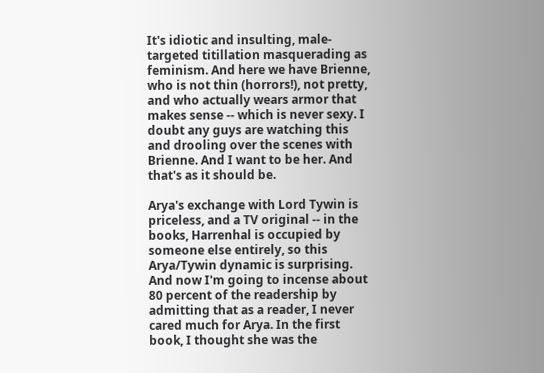It's idiotic and insulting, male-targeted titillation masquerading as feminism. And here we have Brienne, who is not thin (horrors!), not pretty, and who actually wears armor that makes sense -- which is never sexy. I doubt any guys are watching this and drooling over the scenes with Brienne. And I want to be her. And that's as it should be.

Arya's exchange with Lord Tywin is priceless, and a TV original -- in the books, Harrenhal is occupied by someone else entirely, so this Arya/Tywin dynamic is surprising. And now I'm going to incense about 80 percent of the readership by admitting that as a reader, I never cared much for Arya. In the first book, I thought she was the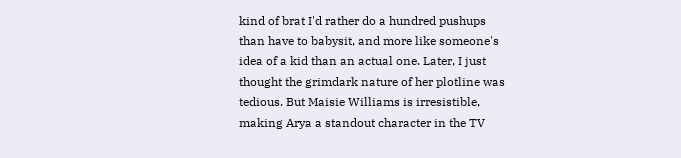kind of brat I'd rather do a hundred pushups than have to babysit, and more like someone's idea of a kid than an actual one. Later, I just thought the grimdark nature of her plotline was tedious. But Maisie Williams is irresistible, making Arya a standout character in the TV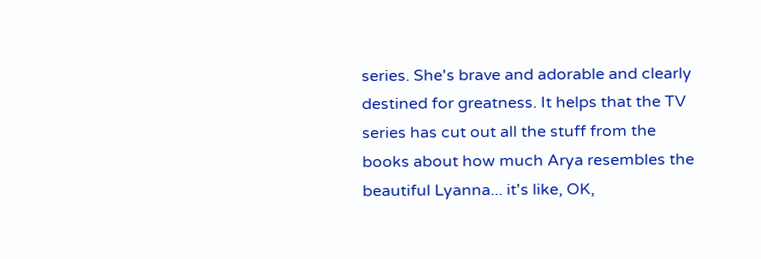series. She's brave and adorable and clearly destined for greatness. It helps that the TV series has cut out all the stuff from the books about how much Arya resembles the beautiful Lyanna... it's like, OK,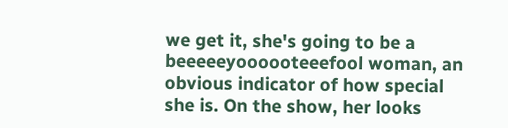we get it, she's going to be a beeeeeyoooooteeefool woman, an obvious indicator of how special she is. On the show, her looks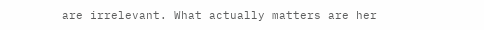are irrelevant. What actually matters are her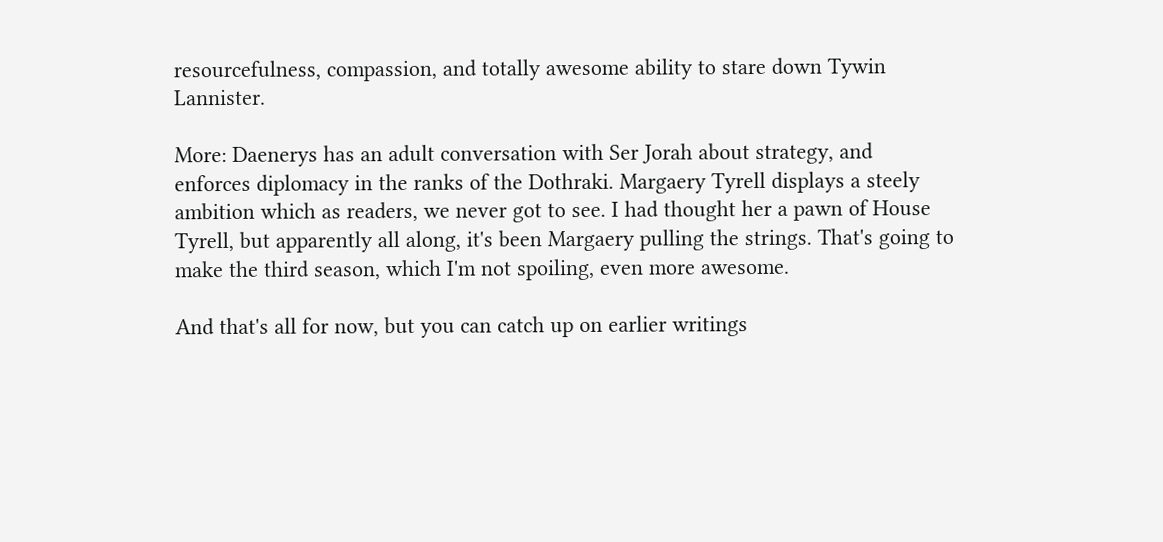resourcefulness, compassion, and totally awesome ability to stare down Tywin Lannister.

More: Daenerys has an adult conversation with Ser Jorah about strategy, and enforces diplomacy in the ranks of the Dothraki. Margaery Tyrell displays a steely ambition which as readers, we never got to see. I had thought her a pawn of House Tyrell, but apparently all along, it's been Margaery pulling the strings. That's going to make the third season, which I'm not spoiling, even more awesome.

And that's all for now, but you can catch up on earlier writings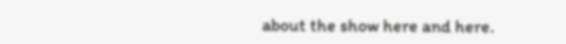about the show here and here.